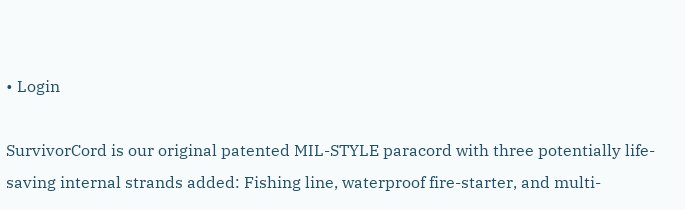• Login

SurvivorCord is our original patented MIL-STYLE paracord with three potentially life-saving internal strands added: Fishing line, waterproof fire-starter, and multi-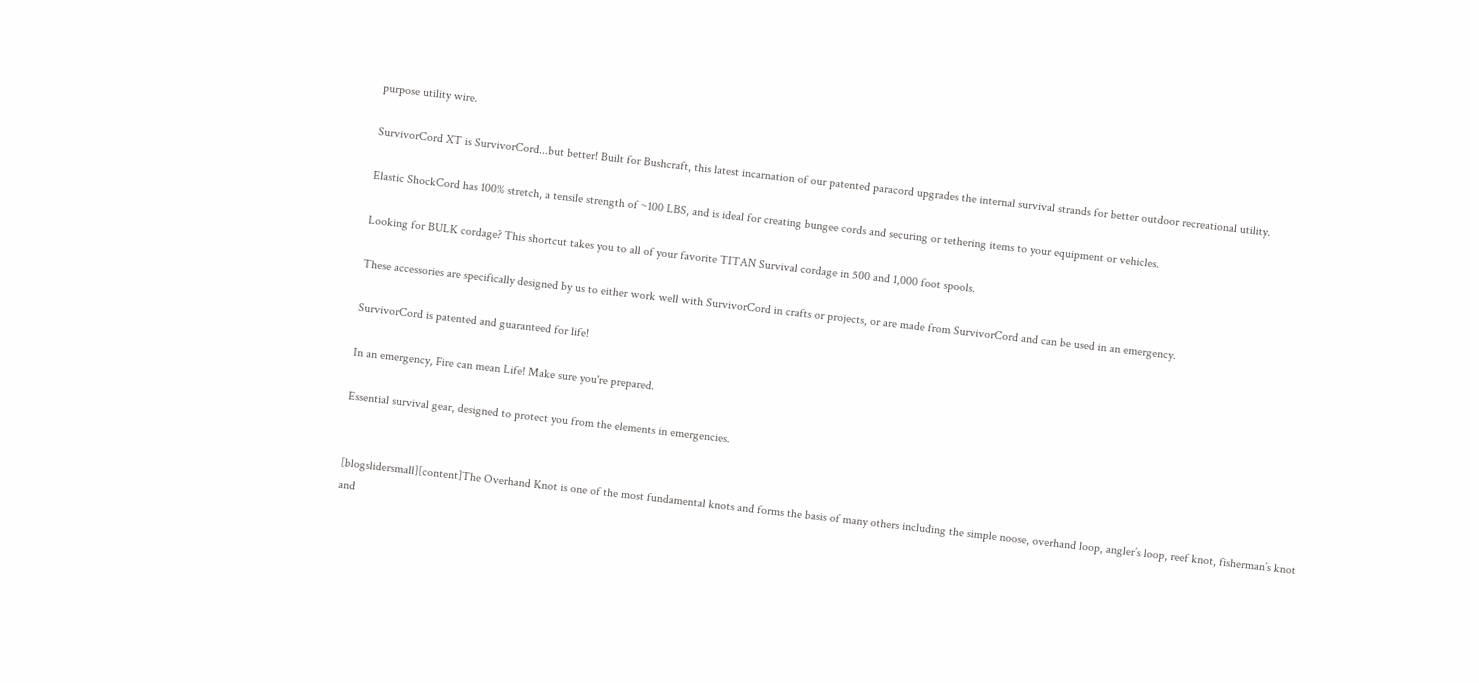purpose utility wire.

SurvivorCord XT is SurvivorCord...but better! Built for Bushcraft, this latest incarnation of our patented paracord upgrades the internal survival strands for better outdoor recreational utility.

Elastic ShockCord has 100% stretch, a tensile strength of ~100 LBS, and is ideal for creating bungee cords and securing or tethering items to your equipment or vehicles.

Looking for BULK cordage? This shortcut takes you to all of your favorite TITAN Survival cordage in 500 and 1,000 foot spools.

These accessories are specifically designed by us to either work well with SurvivorCord in crafts or projects, or are made from SurvivorCord and can be used in an emergency.

SurvivorCord is patented and guaranteed for life!

In an emergency, Fire can mean Life! Make sure you're prepared.

Essential survival gear, designed to protect you from the elements in emergencies.


[blogslidersmall][content]The Overhand Knot is one of the most fundamental knots and forms the basis of many others including the simple noose, overhand loop, angler’s loop, reef knot, fisherman’s knot and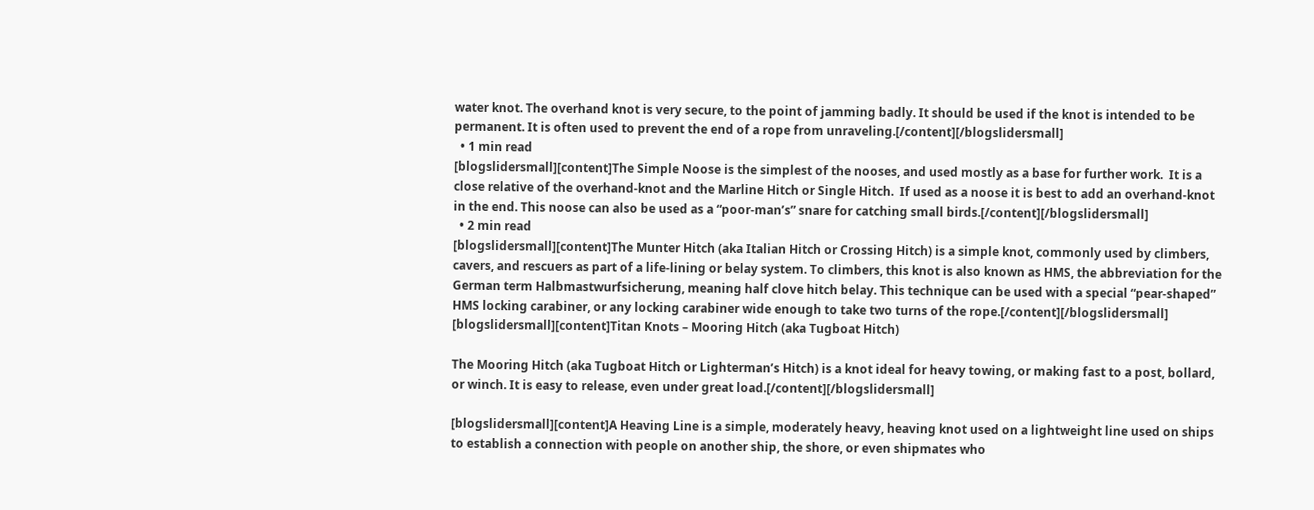water knot. The overhand knot is very secure, to the point of jamming badly. It should be used if the knot is intended to be permanent. It is often used to prevent the end of a rope from unraveling.[/content][/blogslidersmall]
  • 1 min read
[blogslidersmall][content]The Simple Noose is the simplest of the nooses, and used mostly as a base for further work.  It is a close relative of the overhand-knot and the Marline Hitch or Single Hitch.  If used as a noose it is best to add an overhand-knot in the end. This noose can also be used as a “poor-man’s” snare for catching small birds.[/content][/blogslidersmall]
  • 2 min read
[blogslidersmall][content]The Munter Hitch (aka Italian Hitch or Crossing Hitch) is a simple knot, commonly used by climbers, cavers, and rescuers as part of a life-lining or belay system. To climbers, this knot is also known as HMS, the abbreviation for the German term Halbmastwurfsicherung, meaning half clove hitch belay. This technique can be used with a special “pear-shaped” HMS locking carabiner, or any locking carabiner wide enough to take two turns of the rope.[/content][/blogslidersmall]
[blogslidersmall][content]Titan Knots – Mooring Hitch (aka Tugboat Hitch)

The Mooring Hitch (aka Tugboat Hitch or Lighterman’s Hitch) is a knot ideal for heavy towing, or making fast to a post, bollard, or winch. It is easy to release, even under great load.[/content][/blogslidersmall]

[blogslidersmall][content]A Heaving Line is a simple, moderately heavy, heaving knot used on a lightweight line used on ships to establish a connection with people on another ship, the shore, or even shipmates who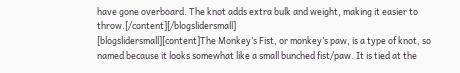have gone overboard. The knot adds extra bulk and weight, making it easier to throw.[/content][/blogslidersmall]
[blogslidersmall][content]The Monkey’s Fist, or monkey’s paw, is a type of knot, so named because it looks somewhat like a small bunched fist/paw. It is tied at the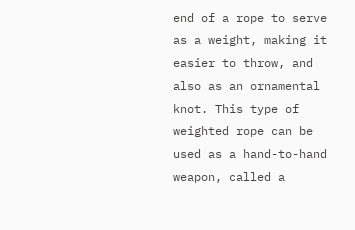end of a rope to serve as a weight, making it easier to throw, and also as an ornamental knot. This type of weighted rope can be used as a hand-to-hand weapon, called a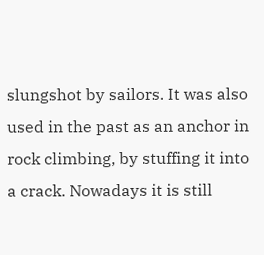slungshot by sailors. It was also used in the past as an anchor in rock climbing, by stuffing it into a crack. Nowadays it is still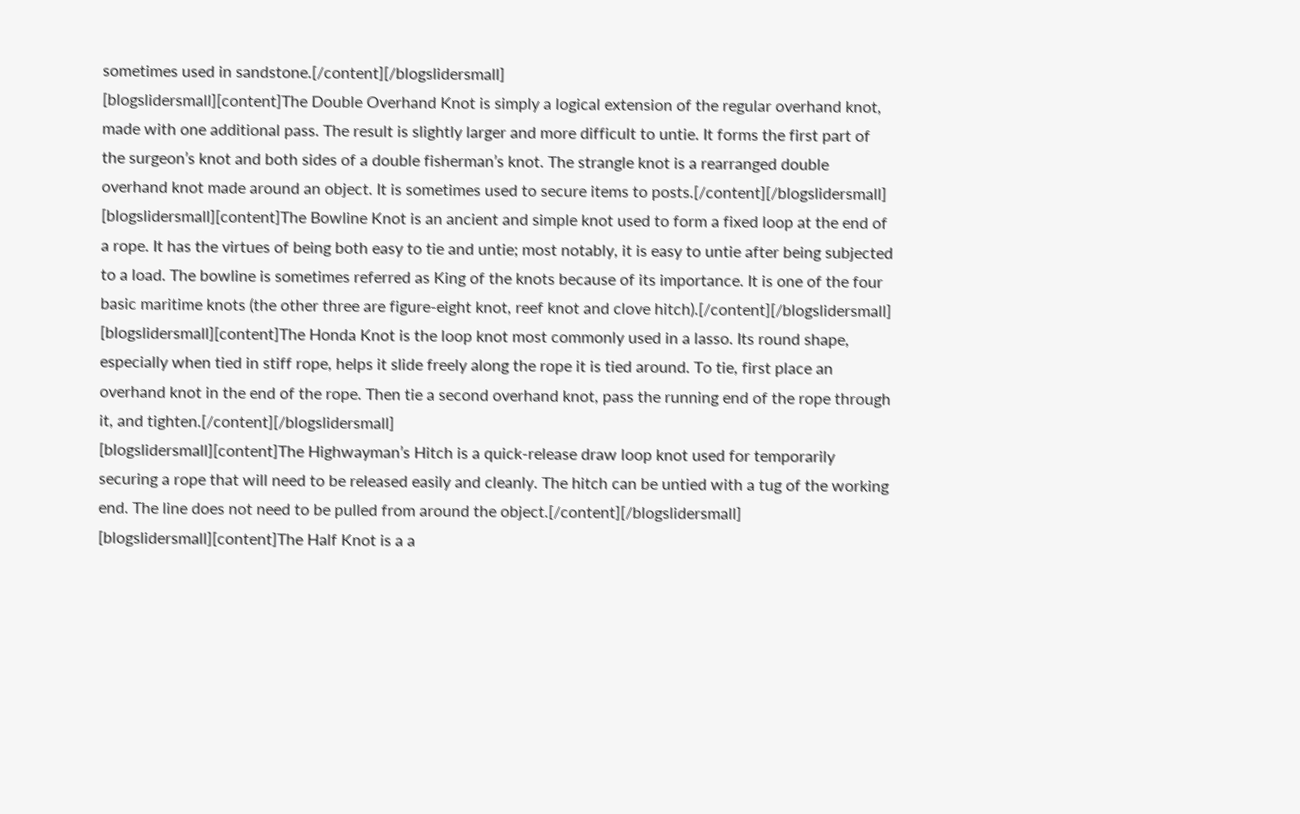sometimes used in sandstone.[/content][/blogslidersmall]
[blogslidersmall][content]The Double Overhand Knot is simply a logical extension of the regular overhand knot, made with one additional pass. The result is slightly larger and more difficult to untie. It forms the first part of the surgeon’s knot and both sides of a double fisherman’s knot. The strangle knot is a rearranged double overhand knot made around an object. It is sometimes used to secure items to posts.[/content][/blogslidersmall]
[blogslidersmall][content]The Bowline Knot is an ancient and simple knot used to form a fixed loop at the end of a rope. It has the virtues of being both easy to tie and untie; most notably, it is easy to untie after being subjected to a load. The bowline is sometimes referred as King of the knots because of its importance. It is one of the four basic maritime knots (the other three are figure-eight knot, reef knot and clove hitch).[/content][/blogslidersmall]
[blogslidersmall][content]The Honda Knot is the loop knot most commonly used in a lasso. Its round shape, especially when tied in stiff rope, helps it slide freely along the rope it is tied around. To tie, first place an overhand knot in the end of the rope. Then tie a second overhand knot, pass the running end of the rope through it, and tighten.[/content][/blogslidersmall]
[blogslidersmall][content]The Highwayman’s Hitch is a quick-release draw loop knot used for temporarily securing a rope that will need to be released easily and cleanly. The hitch can be untied with a tug of the working end. The line does not need to be pulled from around the object.[/content][/blogslidersmall]
[blogslidersmall][content]The Half Knot is a a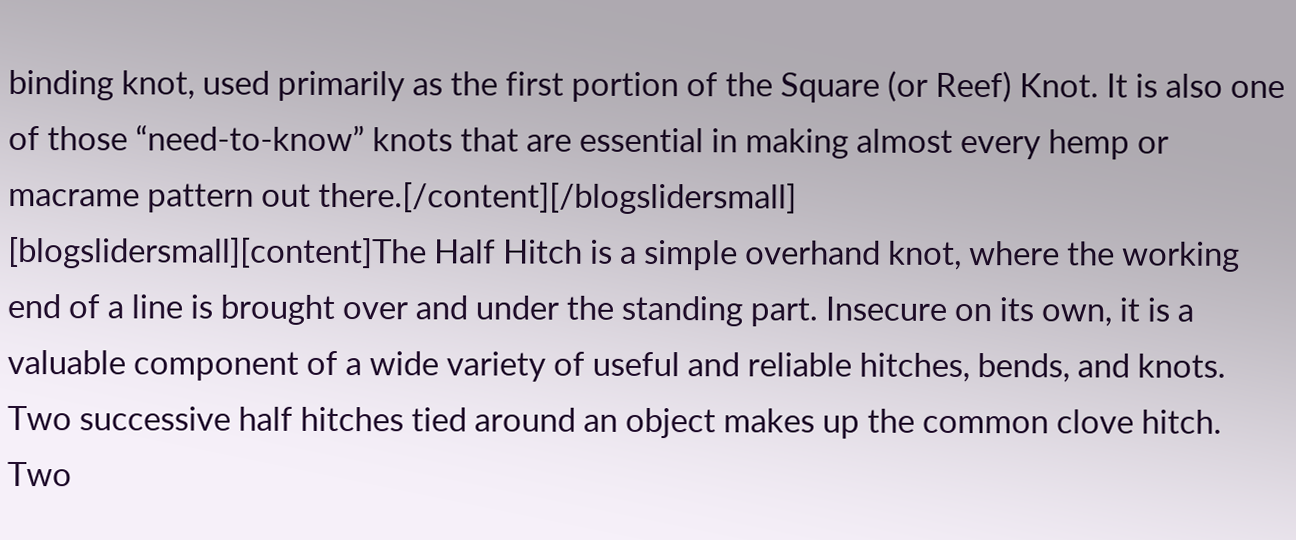binding knot, used primarily as the first portion of the Square (or Reef) Knot. It is also one of those “need-to-know” knots that are essential in making almost every hemp or macrame pattern out there.[/content][/blogslidersmall]
[blogslidersmall][content]The Half Hitch is a simple overhand knot, where the working end of a line is brought over and under the standing part. Insecure on its own, it is a valuable component of a wide variety of useful and reliable hitches, bends, and knots. Two successive half hitches tied around an object makes up the common clove hitch. Two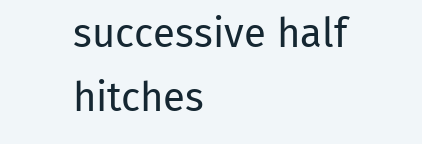successive half hitches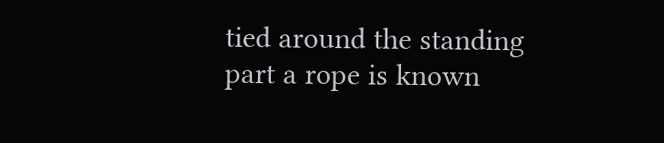tied around the standing part a rope is known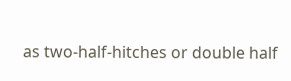as two-half-hitches or double half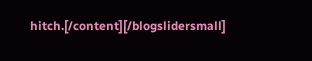hitch.[/content][/blogslidersmall]